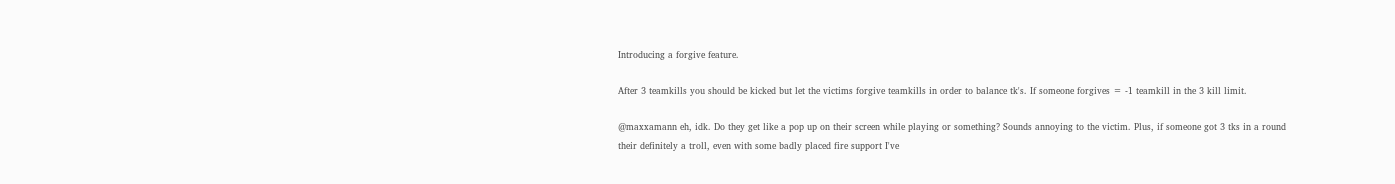Introducing a forgive feature.

After 3 teamkills you should be kicked but let the victims forgive teamkills in order to balance tk's. If someone forgives = -1 teamkill in the 3 kill limit.

@maxxamann eh, idk. Do they get like a pop up on their screen while playing or something? Sounds annoying to the victim. Plus, if someone got 3 tks in a round their definitely a troll, even with some badly placed fire support I've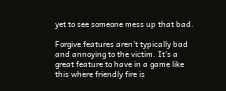yet to see someone mess up that bad.

Forgive features aren't typically bad and annoying to the victim. It's a great feature to have in a game like this where friendly fire is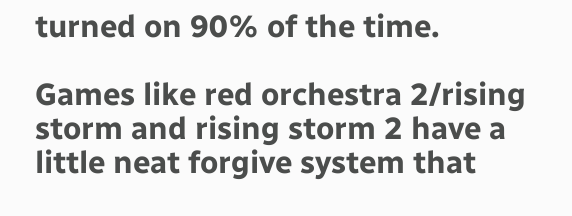turned on 90% of the time.

Games like red orchestra 2/rising storm and rising storm 2 have a little neat forgive system that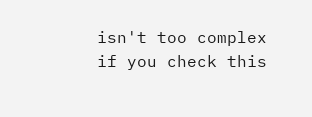isn't too complex if you check this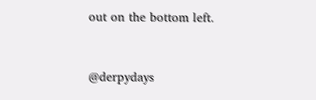out on the bottom left.


@derpydays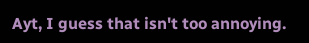Ayt, I guess that isn't too annoying.